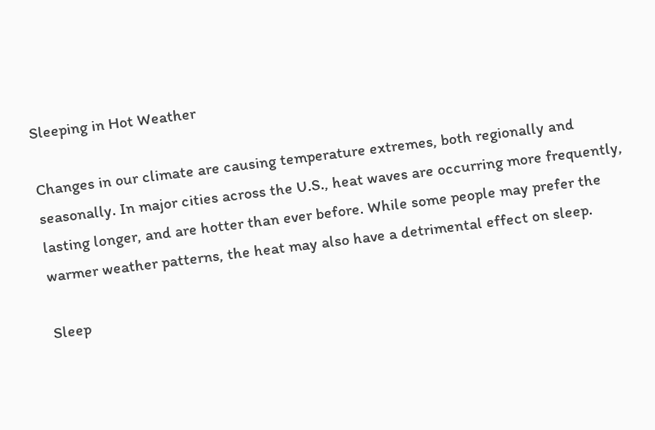Sleeping in Hot Weather

Changes in our climate are causing temperature extremes, both regionally and seasonally. In major cities across the U.S., heat waves are occurring more frequently, lasting longer, and are hotter than ever before. While some people may prefer the warmer weather patterns, the heat may also have a detrimental effect on sleep.

Sleep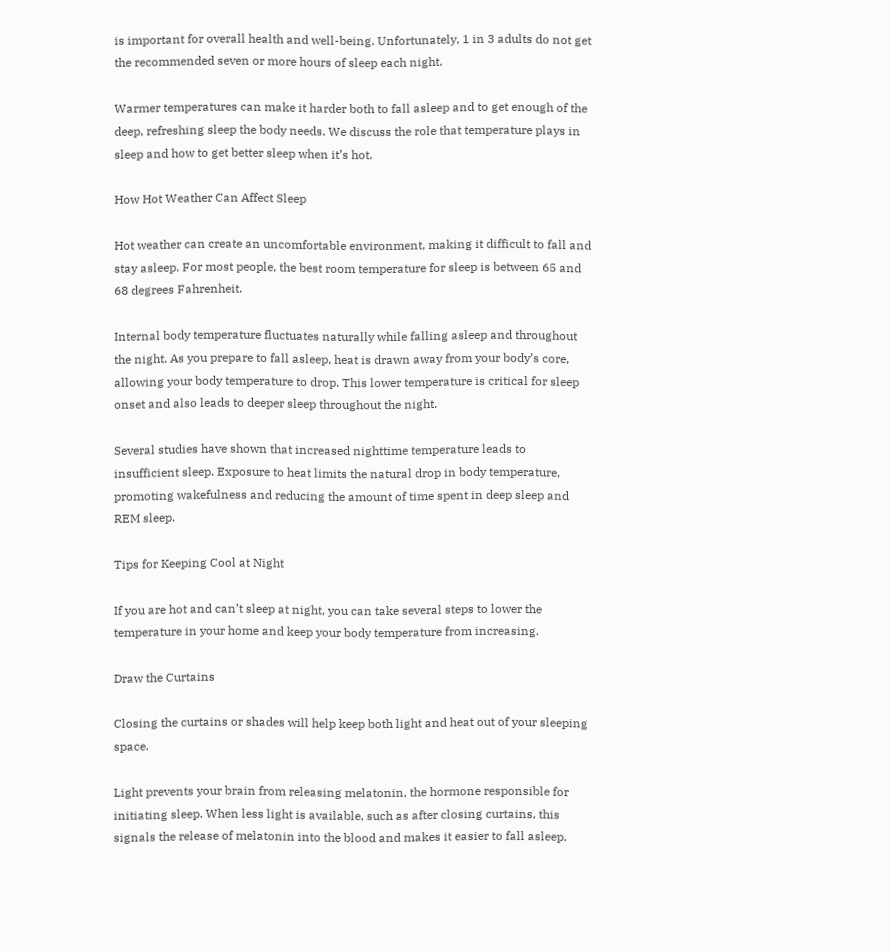is important for overall health and well-being. Unfortunately, 1 in 3 adults do not get the recommended seven or more hours of sleep each night.

Warmer temperatures can make it harder both to fall asleep and to get enough of the deep, refreshing sleep the body needs. We discuss the role that temperature plays in sleep and how to get better sleep when it’s hot.

How Hot Weather Can Affect Sleep

Hot weather can create an uncomfortable environment, making it difficult to fall and stay asleep. For most people, the best room temperature for sleep is between 65 and 68 degrees Fahrenheit.

Internal body temperature fluctuates naturally while falling asleep and throughout the night. As you prepare to fall asleep, heat is drawn away from your body’s core, allowing your body temperature to drop. This lower temperature is critical for sleep onset and also leads to deeper sleep throughout the night.

Several studies have shown that increased nighttime temperature leads to insufficient sleep. Exposure to heat limits the natural drop in body temperature, promoting wakefulness and reducing the amount of time spent in deep sleep and REM sleep.

Tips for Keeping Cool at Night

If you are hot and can’t sleep at night, you can take several steps to lower the temperature in your home and keep your body temperature from increasing.

Draw the Curtains

Closing the curtains or shades will help keep both light and heat out of your sleeping space.

Light prevents your brain from releasing melatonin, the hormone responsible for initiating sleep. When less light is available, such as after closing curtains, this signals the release of melatonin into the blood and makes it easier to fall asleep.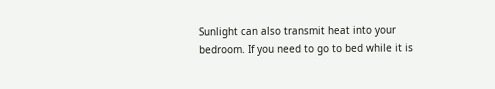Sunlight can also transmit heat into your bedroom. If you need to go to bed while it is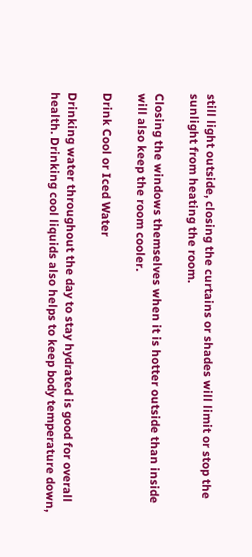still light outside, closing the curtains or shades will limit or stop the sunlight from heating the room.

Closing the windows themselves when it is hotter outside than inside will also keep the room cooler.

Drink Cool or Iced Water

Drinking water throughout the day to stay hydrated is good for overall health. Drinking cool liquids also helps to keep body temperature down,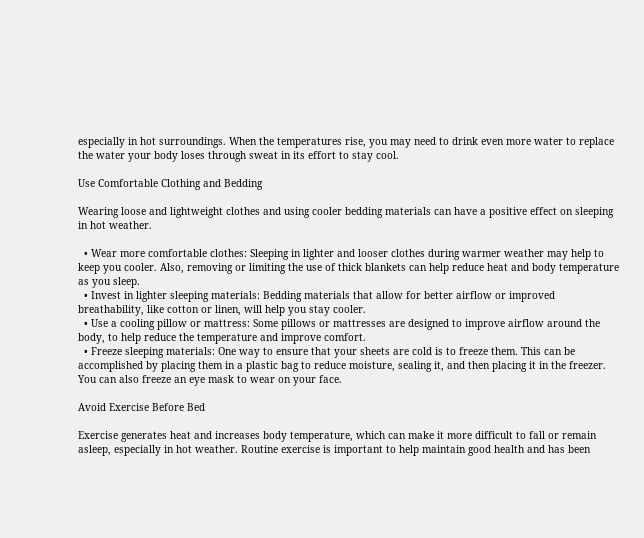especially in hot surroundings. When the temperatures rise, you may need to drink even more water to replace the water your body loses through sweat in its effort to stay cool.

Use Comfortable Clothing and Bedding

Wearing loose and lightweight clothes and using cooler bedding materials can have a positive effect on sleeping in hot weather.

  • Wear more comfortable clothes: Sleeping in lighter and looser clothes during warmer weather may help to keep you cooler. Also, removing or limiting the use of thick blankets can help reduce heat and body temperature as you sleep.
  • Invest in lighter sleeping materials: Bedding materials that allow for better airflow or improved breathability, like cotton or linen, will help you stay cooler.
  • Use a cooling pillow or mattress: Some pillows or mattresses are designed to improve airflow around the body, to help reduce the temperature and improve comfort.
  • Freeze sleeping materials: One way to ensure that your sheets are cold is to freeze them. This can be accomplished by placing them in a plastic bag to reduce moisture, sealing it, and then placing it in the freezer. You can also freeze an eye mask to wear on your face.

Avoid Exercise Before Bed

Exercise generates heat and increases body temperature, which can make it more difficult to fall or remain asleep, especially in hot weather. Routine exercise is important to help maintain good health and has been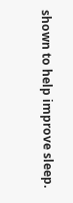shown to help improve sleep.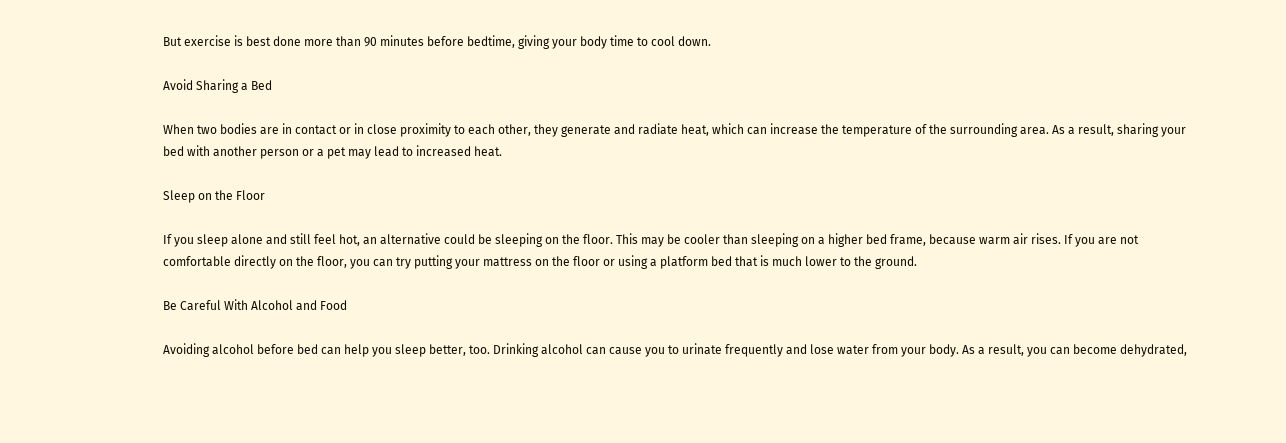But exercise is best done more than 90 minutes before bedtime, giving your body time to cool down.

Avoid Sharing a Bed

When two bodies are in contact or in close proximity to each other, they generate and radiate heat, which can increase the temperature of the surrounding area. As a result, sharing your bed with another person or a pet may lead to increased heat.

Sleep on the Floor

If you sleep alone and still feel hot, an alternative could be sleeping on the floor. This may be cooler than sleeping on a higher bed frame, because warm air rises. If you are not comfortable directly on the floor, you can try putting your mattress on the floor or using a platform bed that is much lower to the ground.

Be Careful With Alcohol and Food

Avoiding alcohol before bed can help you sleep better, too. Drinking alcohol can cause you to urinate frequently and lose water from your body. As a result, you can become dehydrated,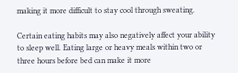making it more difficult to stay cool through sweating.

Certain eating habits may also negatively affect your ability to sleep well. Eating large or heavy meals within two or three hours before bed can make it more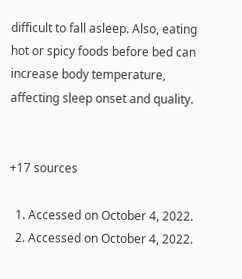difficult to fall asleep. Also, eating hot or spicy foods before bed can increase body temperature, affecting sleep onset and quality.


+17 sources

  1. Accessed on October 4, 2022.
  2. Accessed on October 4, 2022.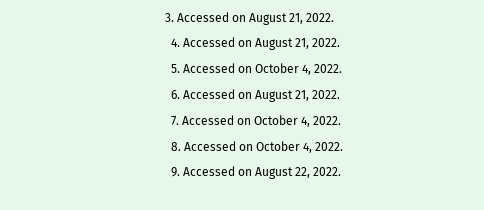3. Accessed on August 21, 2022.
  4. Accessed on August 21, 2022.
  5. Accessed on October 4, 2022.
  6. Accessed on August 21, 2022.
  7. Accessed on October 4, 2022.
  8. Accessed on October 4, 2022.
  9. Accessed on August 22, 2022.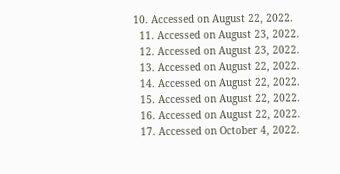10. Accessed on August 22, 2022.
  11. Accessed on August 23, 2022.
  12. Accessed on August 23, 2022.
  13. Accessed on August 22, 2022.
  14. Accessed on August 22, 2022.
  15. Accessed on August 22, 2022.
  16. Accessed on August 22, 2022.
  17. Accessed on October 4, 2022.